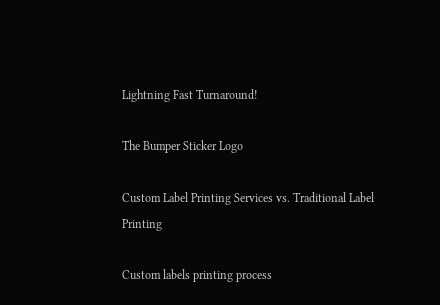Lightning Fast Turnaround!

The Bumper Sticker Logo

Custom Label Printing Services vs. Traditional Label Printing

Custom labels printing process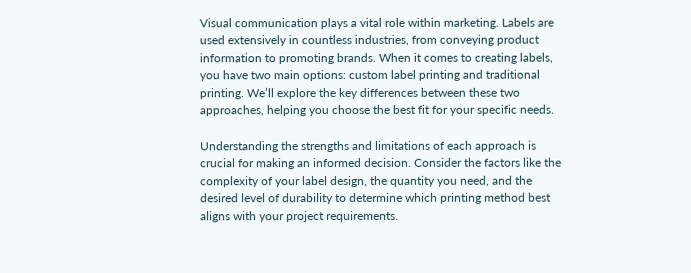Visual communication plays a vital role within marketing. Labels are used extensively in countless industries, from conveying product information to promoting brands. When it comes to creating labels, you have two main options: custom label printing and traditional printing. We’ll explore the key differences between these two approaches, helping you choose the best fit for your specific needs.

Understanding the strengths and limitations of each approach is crucial for making an informed decision. Consider the factors like the complexity of your label design, the quantity you need, and the desired level of durability to determine which printing method best aligns with your project requirements.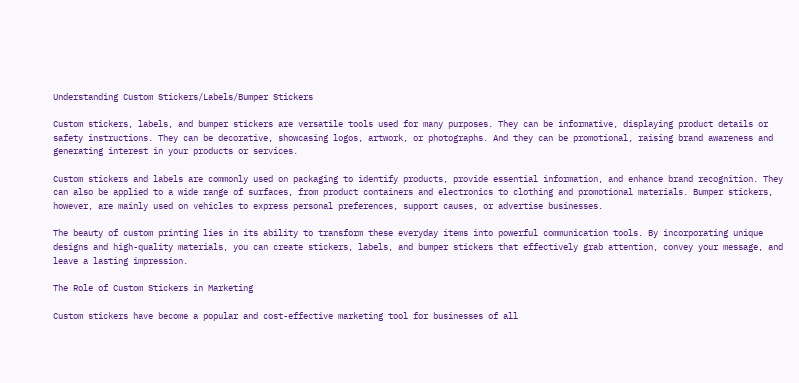Understanding Custom Stickers/Labels/Bumper Stickers

Custom stickers, labels, and bumper stickers are versatile tools used for many purposes. They can be informative, displaying product details or safety instructions. They can be decorative, showcasing logos, artwork, or photographs. And they can be promotional, raising brand awareness and generating interest in your products or services.

Custom stickers and labels are commonly used on packaging to identify products, provide essential information, and enhance brand recognition. They can also be applied to a wide range of surfaces, from product containers and electronics to clothing and promotional materials. Bumper stickers, however, are mainly used on vehicles to express personal preferences, support causes, or advertise businesses.

The beauty of custom printing lies in its ability to transform these everyday items into powerful communication tools. By incorporating unique designs and high-quality materials, you can create stickers, labels, and bumper stickers that effectively grab attention, convey your message, and leave a lasting impression.

The Role of Custom Stickers in Marketing

Custom stickers have become a popular and cost-effective marketing tool for businesses of all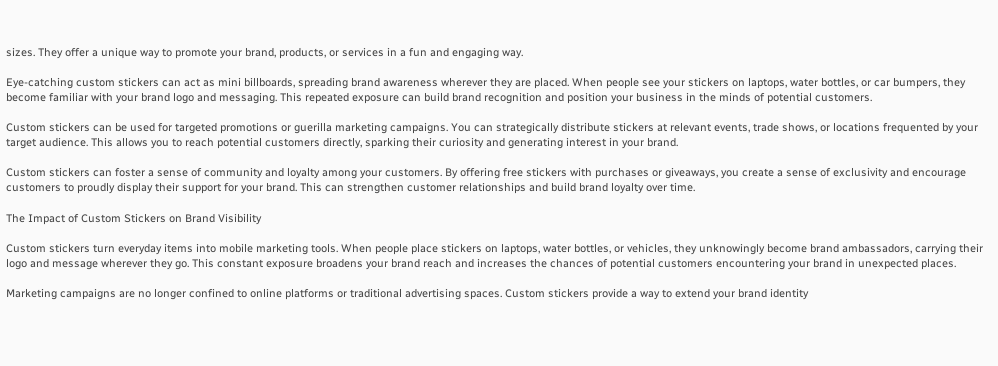sizes. They offer a unique way to promote your brand, products, or services in a fun and engaging way.

Eye-catching custom stickers can act as mini billboards, spreading brand awareness wherever they are placed. When people see your stickers on laptops, water bottles, or car bumpers, they become familiar with your brand logo and messaging. This repeated exposure can build brand recognition and position your business in the minds of potential customers.

Custom stickers can be used for targeted promotions or guerilla marketing campaigns. You can strategically distribute stickers at relevant events, trade shows, or locations frequented by your target audience. This allows you to reach potential customers directly, sparking their curiosity and generating interest in your brand.

Custom stickers can foster a sense of community and loyalty among your customers. By offering free stickers with purchases or giveaways, you create a sense of exclusivity and encourage customers to proudly display their support for your brand. This can strengthen customer relationships and build brand loyalty over time.

The Impact of Custom Stickers on Brand Visibility

Custom stickers turn everyday items into mobile marketing tools. When people place stickers on laptops, water bottles, or vehicles, they unknowingly become brand ambassadors, carrying their logo and message wherever they go. This constant exposure broadens your brand reach and increases the chances of potential customers encountering your brand in unexpected places.

Marketing campaigns are no longer confined to online platforms or traditional advertising spaces. Custom stickers provide a way to extend your brand identity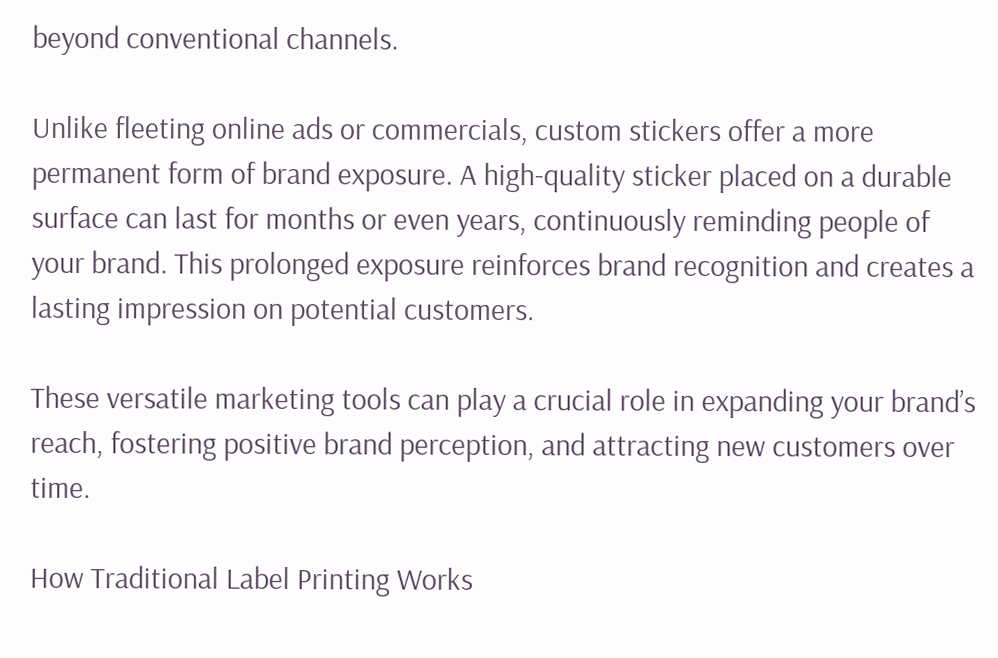beyond conventional channels.

Unlike fleeting online ads or commercials, custom stickers offer a more permanent form of brand exposure. A high-quality sticker placed on a durable surface can last for months or even years, continuously reminding people of your brand. This prolonged exposure reinforces brand recognition and creates a lasting impression on potential customers.

These versatile marketing tools can play a crucial role in expanding your brand’s reach, fostering positive brand perception, and attracting new customers over time.

How Traditional Label Printing Works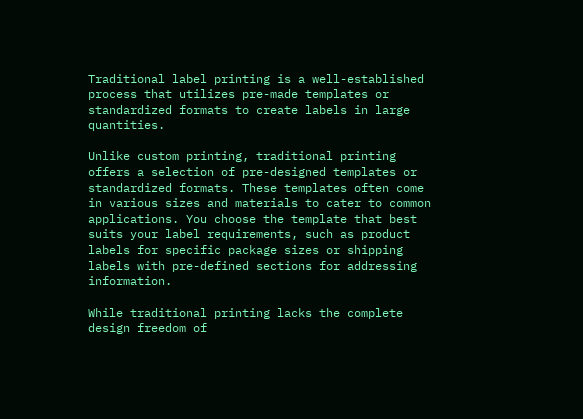Traditional label printing is a well-established process that utilizes pre-made templates or standardized formats to create labels in large quantities.

Unlike custom printing, traditional printing offers a selection of pre-designed templates or standardized formats. These templates often come in various sizes and materials to cater to common applications. You choose the template that best suits your label requirements, such as product labels for specific package sizes or shipping labels with pre-defined sections for addressing information.

While traditional printing lacks the complete design freedom of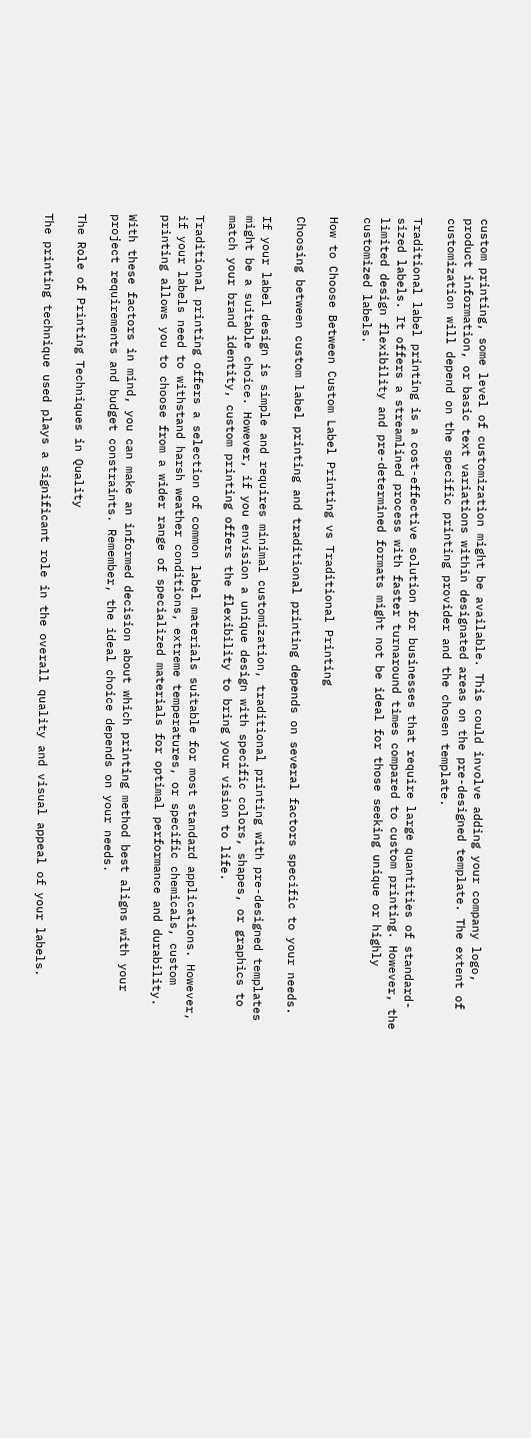custom printing, some level of customization might be available. This could involve adding your company logo, product information, or basic text variations within designated areas on the pre-designed template. The extent of customization will depend on the specific printing provider and the chosen template.

Traditional label printing is a cost-effective solution for businesses that require large quantities of standard-sized labels. It offers a streamlined process with faster turnaround times compared to custom printing. However, the limited design flexibility and pre-determined formats might not be ideal for those seeking unique or highly customized labels.

How to Choose Between Custom Label Printing vs Traditional Printing

Choosing between custom label printing and traditional printing depends on several factors specific to your needs.

If your label design is simple and requires minimal customization, traditional printing with pre-designed templates might be a suitable choice. However, if you envision a unique design with specific colors, shapes, or graphics to match your brand identity, custom printing offers the flexibility to bring your vision to life.

Traditional printing offers a selection of common label materials suitable for most standard applications. However, if your labels need to withstand harsh weather conditions, extreme temperatures, or specific chemicals, custom printing allows you to choose from a wider range of specialized materials for optimal performance and durability.

With these factors in mind, you can make an informed decision about which printing method best aligns with your project requirements and budget constraints. Remember, the ideal choice depends on your needs.

The Role of Printing Techniques in Quality

The printing technique used plays a significant role in the overall quality and visual appeal of your labels.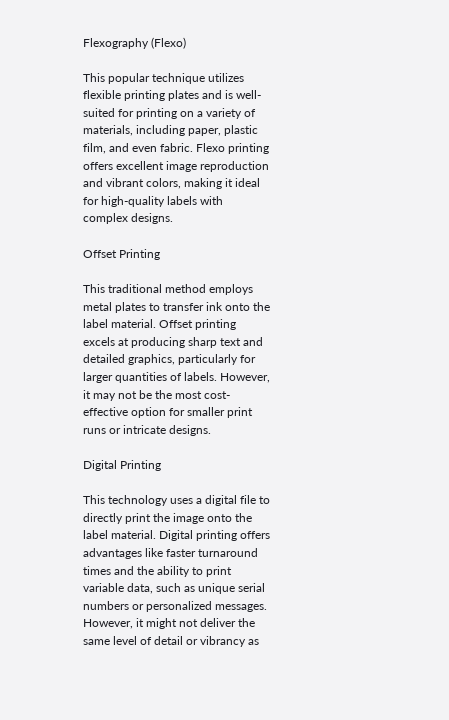Flexography (Flexo)

This popular technique utilizes flexible printing plates and is well-suited for printing on a variety of materials, including paper, plastic film, and even fabric. Flexo printing offers excellent image reproduction and vibrant colors, making it ideal for high-quality labels with complex designs.

Offset Printing

This traditional method employs metal plates to transfer ink onto the label material. Offset printing excels at producing sharp text and detailed graphics, particularly for larger quantities of labels. However, it may not be the most cost-effective option for smaller print runs or intricate designs.

Digital Printing

This technology uses a digital file to directly print the image onto the label material. Digital printing offers advantages like faster turnaround times and the ability to print variable data, such as unique serial numbers or personalized messages. However, it might not deliver the same level of detail or vibrancy as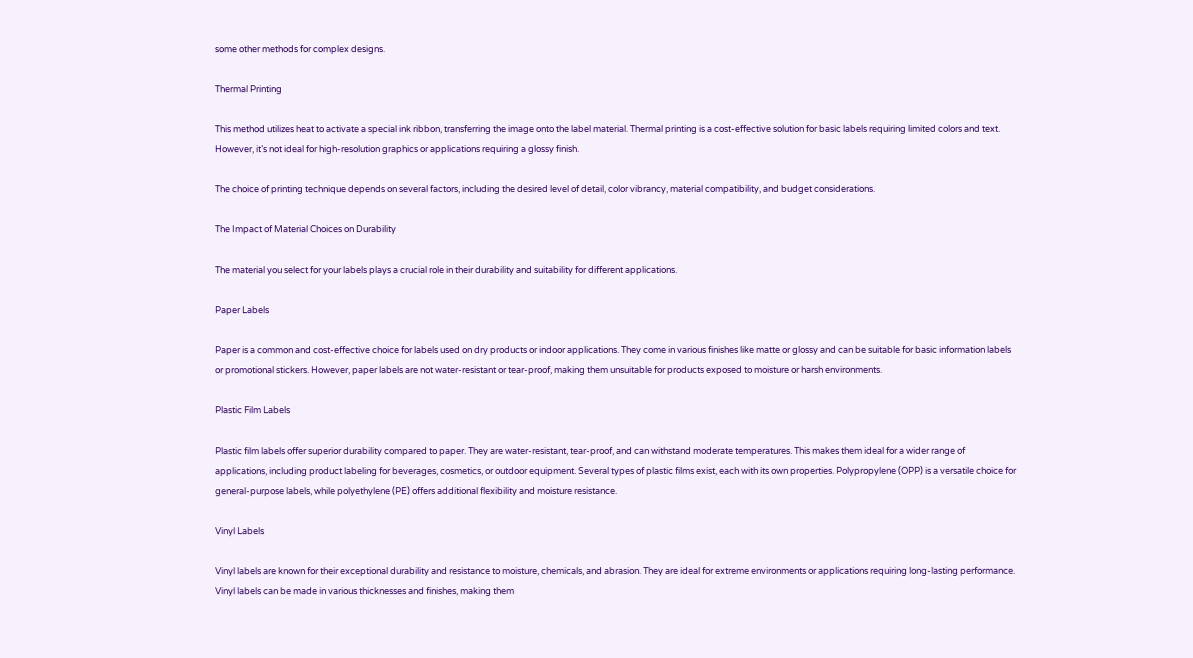some other methods for complex designs.

Thermal Printing

This method utilizes heat to activate a special ink ribbon, transferring the image onto the label material. Thermal printing is a cost-effective solution for basic labels requiring limited colors and text. However, it’s not ideal for high-resolution graphics or applications requiring a glossy finish.

The choice of printing technique depends on several factors, including the desired level of detail, color vibrancy, material compatibility, and budget considerations.

The Impact of Material Choices on Durability

The material you select for your labels plays a crucial role in their durability and suitability for different applications.

Paper Labels

Paper is a common and cost-effective choice for labels used on dry products or indoor applications. They come in various finishes like matte or glossy and can be suitable for basic information labels or promotional stickers. However, paper labels are not water-resistant or tear-proof, making them unsuitable for products exposed to moisture or harsh environments.

Plastic Film Labels

Plastic film labels offer superior durability compared to paper. They are water-resistant, tear-proof, and can withstand moderate temperatures. This makes them ideal for a wider range of applications, including product labeling for beverages, cosmetics, or outdoor equipment. Several types of plastic films exist, each with its own properties. Polypropylene (OPP) is a versatile choice for general-purpose labels, while polyethylene (PE) offers additional flexibility and moisture resistance.

Vinyl Labels

Vinyl labels are known for their exceptional durability and resistance to moisture, chemicals, and abrasion. They are ideal for extreme environments or applications requiring long-lasting performance. Vinyl labels can be made in various thicknesses and finishes, making them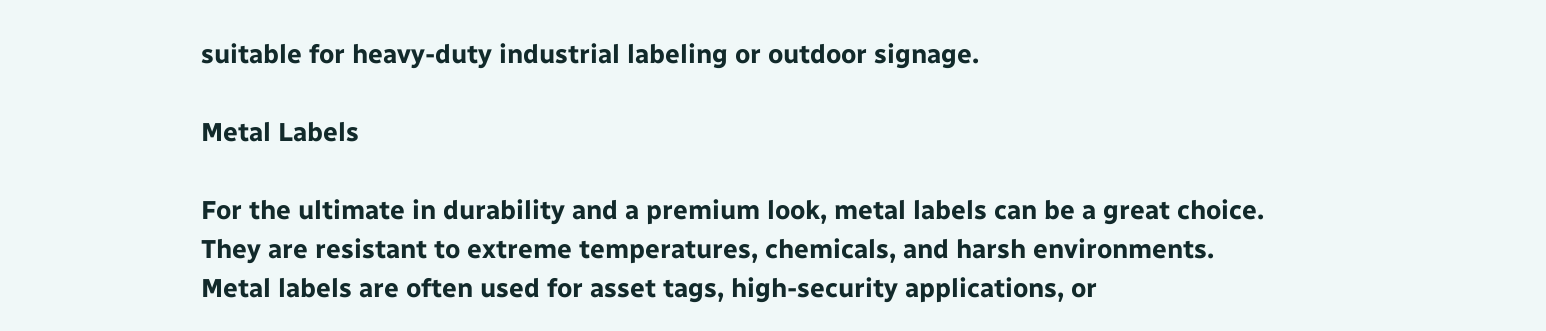suitable for heavy-duty industrial labeling or outdoor signage.

Metal Labels

For the ultimate in durability and a premium look, metal labels can be a great choice. They are resistant to extreme temperatures, chemicals, and harsh environments. Metal labels are often used for asset tags, high-security applications, or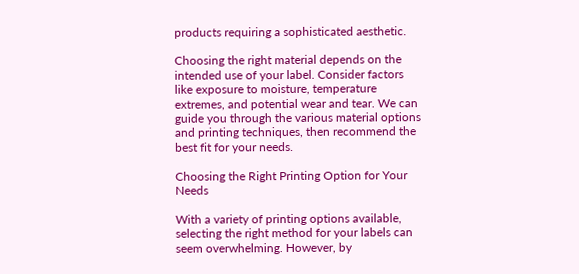products requiring a sophisticated aesthetic.

Choosing the right material depends on the intended use of your label. Consider factors like exposure to moisture, temperature extremes, and potential wear and tear. We can guide you through the various material options and printing techniques, then recommend the best fit for your needs.

Choosing the Right Printing Option for Your Needs

With a variety of printing options available, selecting the right method for your labels can seem overwhelming. However, by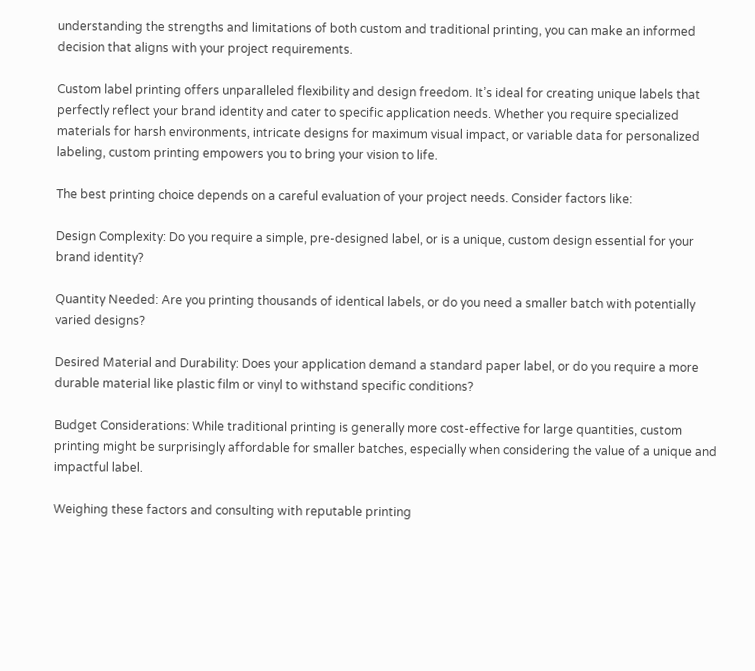understanding the strengths and limitations of both custom and traditional printing, you can make an informed decision that aligns with your project requirements.

Custom label printing offers unparalleled flexibility and design freedom. It’s ideal for creating unique labels that perfectly reflect your brand identity and cater to specific application needs. Whether you require specialized materials for harsh environments, intricate designs for maximum visual impact, or variable data for personalized labeling, custom printing empowers you to bring your vision to life.

The best printing choice depends on a careful evaluation of your project needs. Consider factors like:

Design Complexity: Do you require a simple, pre-designed label, or is a unique, custom design essential for your brand identity?

Quantity Needed: Are you printing thousands of identical labels, or do you need a smaller batch with potentially varied designs?

Desired Material and Durability: Does your application demand a standard paper label, or do you require a more durable material like plastic film or vinyl to withstand specific conditions?

Budget Considerations: While traditional printing is generally more cost-effective for large quantities, custom printing might be surprisingly affordable for smaller batches, especially when considering the value of a unique and impactful label.

Weighing these factors and consulting with reputable printing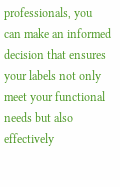professionals, you can make an informed decision that ensures your labels not only meet your functional needs but also effectively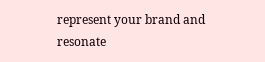represent your brand and resonate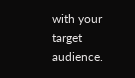with your target audience.